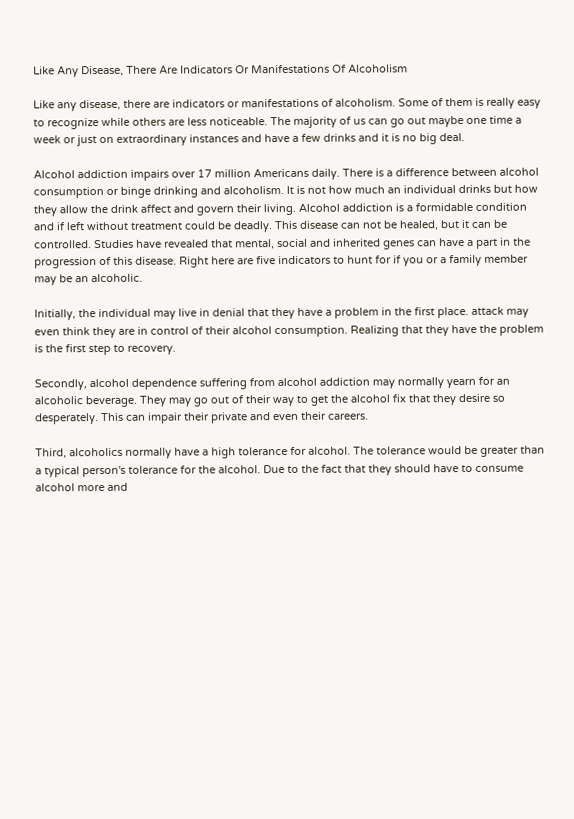Like Any Disease, There Are Indicators Or Manifestations Of Alcoholism

Like any disease, there are indicators or manifestations of alcoholism. Some of them is really easy to recognize while others are less noticeable. The majority of us can go out maybe one time a week or just on extraordinary instances and have a few drinks and it is no big deal.

Alcohol addiction impairs over 17 million Americans daily. There is a difference between alcohol consumption or binge drinking and alcoholism. It is not how much an individual drinks but how they allow the drink affect and govern their living. Alcohol addiction is a formidable condition and if left without treatment could be deadly. This disease can not be healed, but it can be controlled. Studies have revealed that mental, social and inherited genes can have a part in the progression of this disease. Right here are five indicators to hunt for if you or a family member may be an alcoholic.

Initially, the individual may live in denial that they have a problem in the first place. attack may even think they are in control of their alcohol consumption. Realizing that they have the problem is the first step to recovery.

Secondly, alcohol dependence suffering from alcohol addiction may normally yearn for an alcoholic beverage. They may go out of their way to get the alcohol fix that they desire so desperately. This can impair their private and even their careers.

Third, alcoholics normally have a high tolerance for alcohol. The tolerance would be greater than a typical person's tolerance for the alcohol. Due to the fact that they should have to consume alcohol more and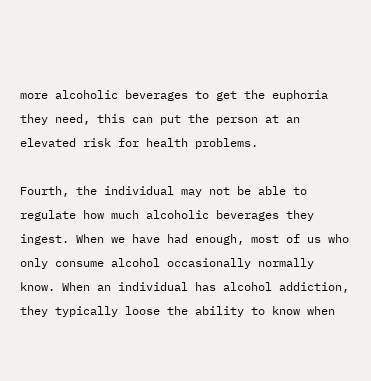more alcoholic beverages to get the euphoria they need, this can put the person at an elevated risk for health problems.

Fourth, the individual may not be able to regulate how much alcoholic beverages they ingest. When we have had enough, most of us who only consume alcohol occasionally normally know. When an individual has alcohol addiction, they typically loose the ability to know when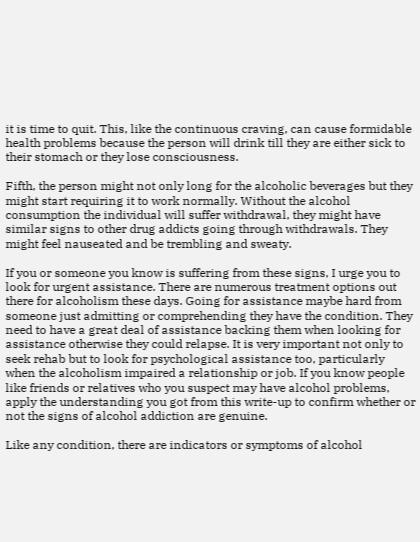it is time to quit. This, like the continuous craving, can cause formidable health problems because the person will drink till they are either sick to their stomach or they lose consciousness.

Fifth, the person might not only long for the alcoholic beverages but they might start requiring it to work normally. Without the alcohol consumption the individual will suffer withdrawal, they might have similar signs to other drug addicts going through withdrawals. They might feel nauseated and be trembling and sweaty.

If you or someone you know is suffering from these signs, I urge you to look for urgent assistance. There are numerous treatment options out there for alcoholism these days. Going for assistance maybe hard from someone just admitting or comprehending they have the condition. They need to have a great deal of assistance backing them when looking for assistance otherwise they could relapse. It is very important not only to seek rehab but to look for psychological assistance too, particularly when the alcoholism impaired a relationship or job. If you know people like friends or relatives who you suspect may have alcohol problems, apply the understanding you got from this write-up to confirm whether or not the signs of alcohol addiction are genuine.

Like any condition, there are indicators or symptoms of alcohol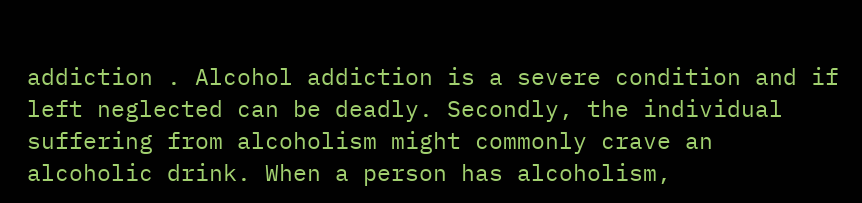addiction . Alcohol addiction is a severe condition and if left neglected can be deadly. Secondly, the individual suffering from alcoholism might commonly crave an alcoholic drink. When a person has alcoholism,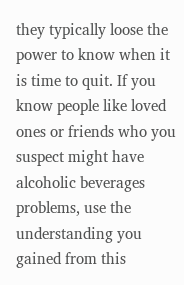they typically loose the power to know when it is time to quit. If you know people like loved ones or friends who you suspect might have alcoholic beverages problems, use the understanding you gained from this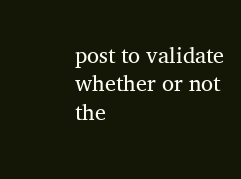post to validate whether or not the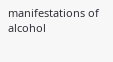manifestations of alcohol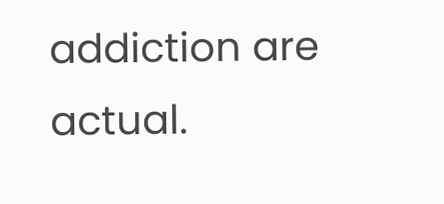addiction are actual.